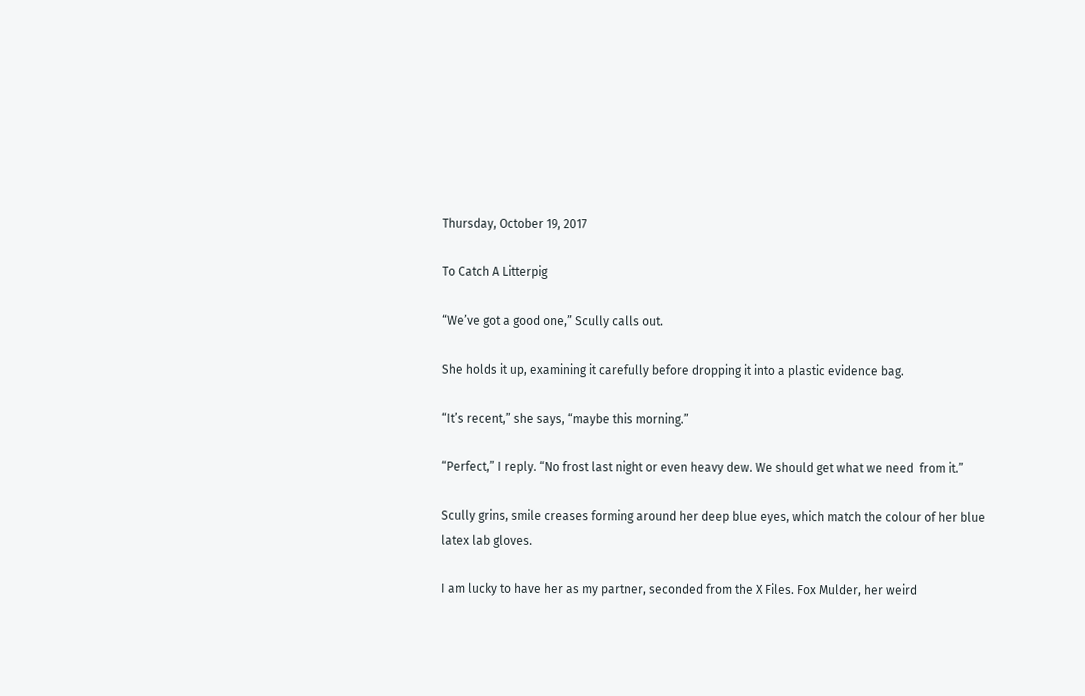Thursday, October 19, 2017

To Catch A Litterpig

“We’ve got a good one,” Scully calls out.

She holds it up, examining it carefully before dropping it into a plastic evidence bag.

“It’s recent,” she says, “maybe this morning.”

“Perfect,” I reply. “No frost last night or even heavy dew. We should get what we need  from it.”

Scully grins, smile creases forming around her deep blue eyes, which match the colour of her blue latex lab gloves.

I am lucky to have her as my partner, seconded from the X Files. Fox Mulder, her weird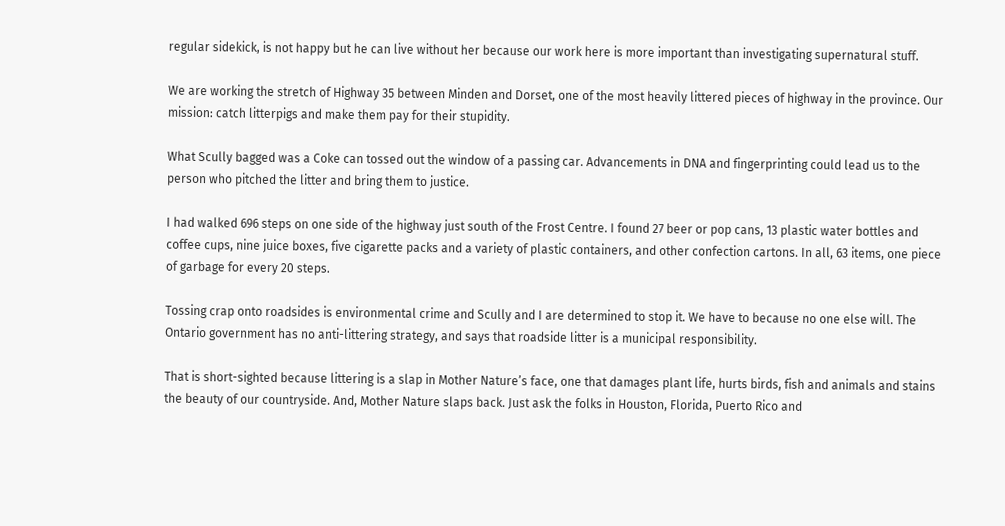regular sidekick, is not happy but he can live without her because our work here is more important than investigating supernatural stuff.

We are working the stretch of Highway 35 between Minden and Dorset, one of the most heavily littered pieces of highway in the province. Our mission: catch litterpigs and make them pay for their stupidity.

What Scully bagged was a Coke can tossed out the window of a passing car. Advancements in DNA and fingerprinting could lead us to the person who pitched the litter and bring them to justice.

I had walked 696 steps on one side of the highway just south of the Frost Centre. I found 27 beer or pop cans, 13 plastic water bottles and coffee cups, nine juice boxes, five cigarette packs and a variety of plastic containers, and other confection cartons. In all, 63 items, one piece of garbage for every 20 steps.

Tossing crap onto roadsides is environmental crime and Scully and I are determined to stop it. We have to because no one else will. The Ontario government has no anti-littering strategy, and says that roadside litter is a municipal responsibility.

That is short-sighted because littering is a slap in Mother Nature’s face, one that damages plant life, hurts birds, fish and animals and stains the beauty of our countryside. And, Mother Nature slaps back. Just ask the folks in Houston, Florida, Puerto Rico and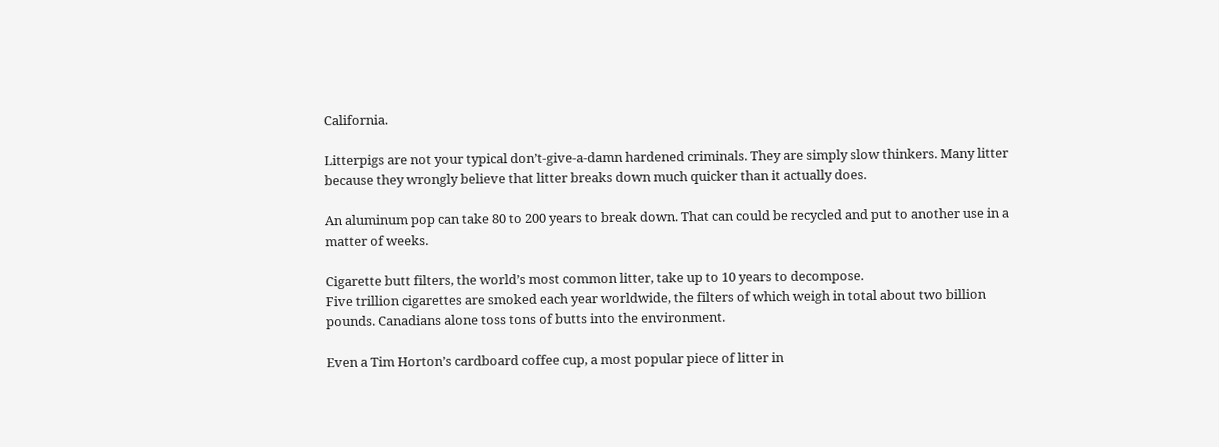California.

Litterpigs are not your typical don’t-give-a-damn hardened criminals. They are simply slow thinkers. Many litter because they wrongly believe that litter breaks down much quicker than it actually does.

An aluminum pop can take 80 to 200 years to break down. That can could be recycled and put to another use in a matter of weeks.

Cigarette butt filters, the world’s most common litter, take up to 10 years to decompose.
Five trillion cigarettes are smoked each year worldwide, the filters of which weigh in total about two billion pounds. Canadians alone toss tons of butts into the environment.

Even a Tim Horton’s cardboard coffee cup, a most popular piece of litter in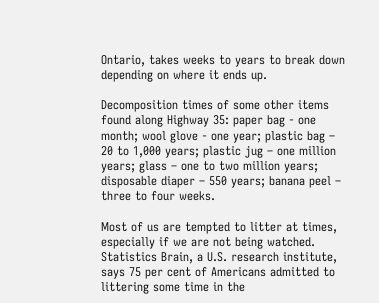Ontario, takes weeks to years to break down depending on where it ends up.

Decomposition times of some other items found along Highway 35: paper bag - one month; wool glove - one year; plastic bag – 20 to 1,000 years; plastic jug – one million years; glass – one to two million years;  disposable diaper – 550 years; banana peel – three to four weeks.

Most of us are tempted to litter at times, especially if we are not being watched. Statistics Brain, a U.S. research institute, says 75 per cent of Americans admitted to littering some time in the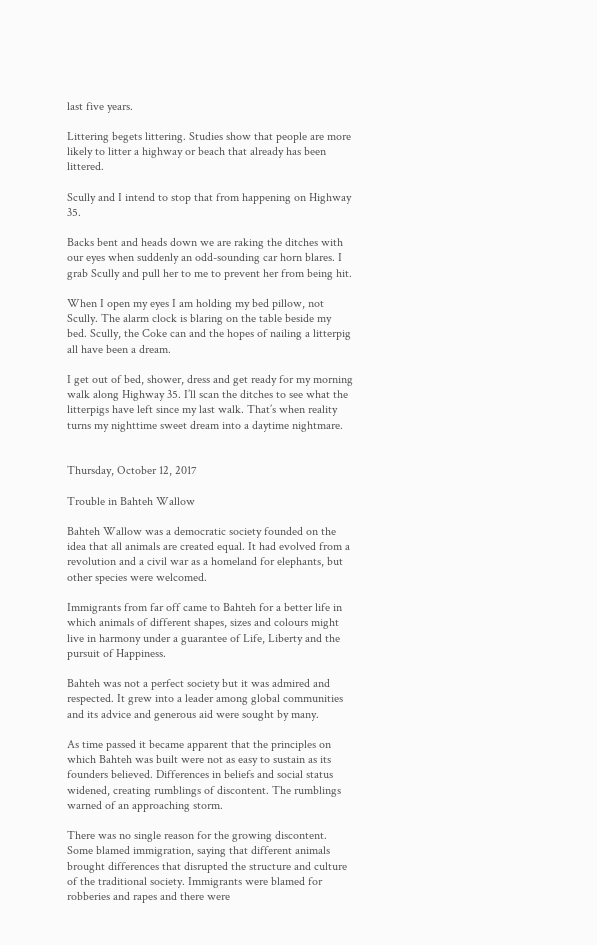last five years.

Littering begets littering. Studies show that people are more likely to litter a highway or beach that already has been littered.

Scully and I intend to stop that from happening on Highway 35.

Backs bent and heads down we are raking the ditches with our eyes when suddenly an odd-sounding car horn blares. I grab Scully and pull her to me to prevent her from being hit.

When I open my eyes I am holding my bed pillow, not Scully. The alarm clock is blaring on the table beside my bed. Scully, the Coke can and the hopes of nailing a litterpig all have been a dream.

I get out of bed, shower, dress and get ready for my morning walk along Highway 35. I’ll scan the ditches to see what the litterpigs have left since my last walk. That’s when reality turns my nighttime sweet dream into a daytime nightmare.


Thursday, October 12, 2017

Trouble in Bahteh Wallow

Bahteh Wallow was a democratic society founded on the idea that all animals are created equal. It had evolved from a revolution and a civil war as a homeland for elephants, but other species were welcomed.

Immigrants from far off came to Bahteh for a better life in which animals of different shapes, sizes and colours might live in harmony under a guarantee of Life, Liberty and the pursuit of Happiness.

Bahteh was not a perfect society but it was admired and respected. It grew into a leader among global communities and its advice and generous aid were sought by many.

As time passed it became apparent that the principles on which Bahteh was built were not as easy to sustain as its founders believed. Differences in beliefs and social status widened, creating rumblings of discontent. The rumblings warned of an approaching storm.

There was no single reason for the growing discontent. Some blamed immigration, saying that different animals brought differences that disrupted the structure and culture of the traditional society. Immigrants were blamed for robberies and rapes and there were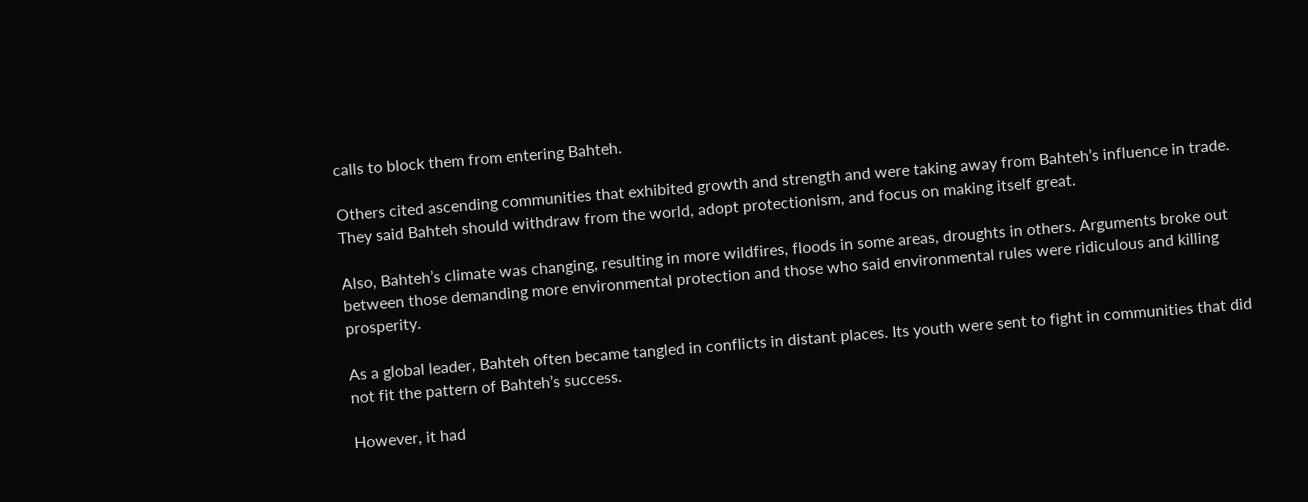calls to block them from entering Bahteh.

Others cited ascending communities that exhibited growth and strength and were taking away from Bahteh’s influence in trade. They said Bahteh should withdraw from the world, adopt protectionism, and focus on making itself great.

Also, Bahteh’s climate was changing, resulting in more wildfires, floods in some areas, droughts in others. Arguments broke out between those demanding more environmental protection and those who said environmental rules were ridiculous and killing prosperity.

As a global leader, Bahteh often became tangled in conflicts in distant places. Its youth were sent to fight in communities that did not fit the pattern of Bahteh’s success.

However, it had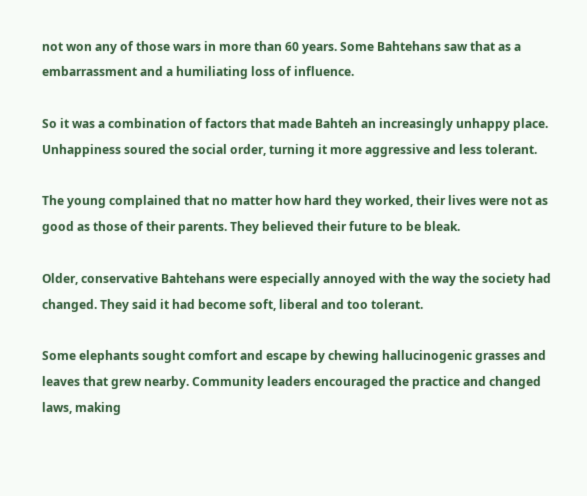not won any of those wars in more than 60 years. Some Bahtehans saw that as a embarrassment and a humiliating loss of influence.

So it was a combination of factors that made Bahteh an increasingly unhappy place. Unhappiness soured the social order, turning it more aggressive and less tolerant.

The young complained that no matter how hard they worked, their lives were not as good as those of their parents. They believed their future to be bleak.

Older, conservative Bahtehans were especially annoyed with the way the society had changed. They said it had become soft, liberal and too tolerant.

Some elephants sought comfort and escape by chewing hallucinogenic grasses and leaves that grew nearby. Community leaders encouraged the practice and changed laws, making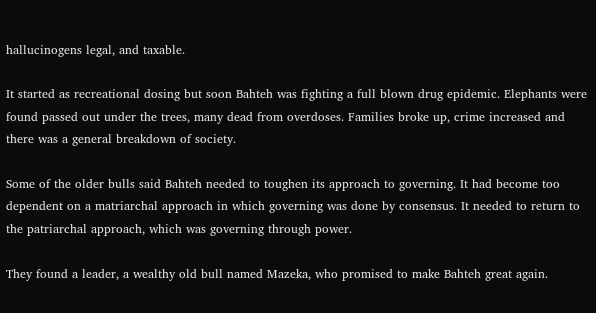hallucinogens legal, and taxable.

It started as recreational dosing but soon Bahteh was fighting a full blown drug epidemic. Elephants were found passed out under the trees, many dead from overdoses. Families broke up, crime increased and there was a general breakdown of society.

Some of the older bulls said Bahteh needed to toughen its approach to governing. It had become too dependent on a matriarchal approach in which governing was done by consensus. It needed to return to the patriarchal approach, which was governing through power.

They found a leader, a wealthy old bull named Mazeka, who promised to make Bahteh great again.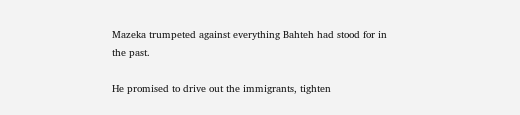Mazeka trumpeted against everything Bahteh had stood for in the past.

He promised to drive out the immigrants, tighten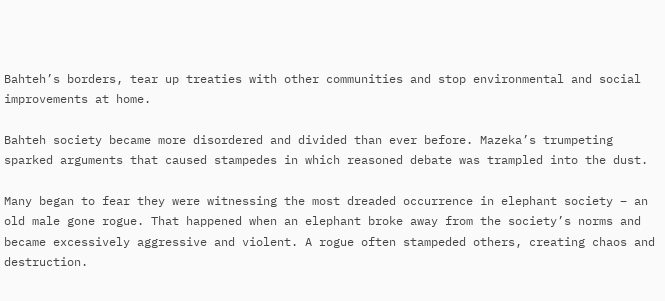Bahteh’s borders, tear up treaties with other communities and stop environmental and social improvements at home.

Bahteh society became more disordered and divided than ever before. Mazeka’s trumpeting sparked arguments that caused stampedes in which reasoned debate was trampled into the dust.

Many began to fear they were witnessing the most dreaded occurrence in elephant society – an old male gone rogue. That happened when an elephant broke away from the society’s norms and became excessively aggressive and violent. A rogue often stampeded others, creating chaos and destruction.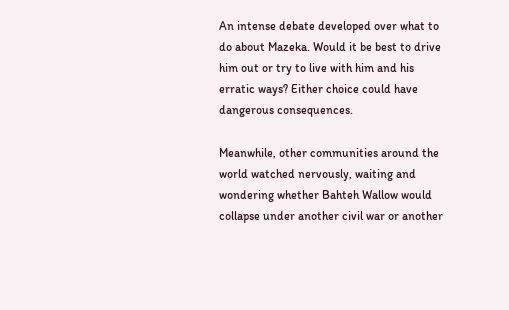An intense debate developed over what to do about Mazeka. Would it be best to drive him out or try to live with him and his erratic ways? Either choice could have  dangerous consequences.

Meanwhile, other communities around the world watched nervously, waiting and  wondering whether Bahteh Wallow would collapse under another civil war or another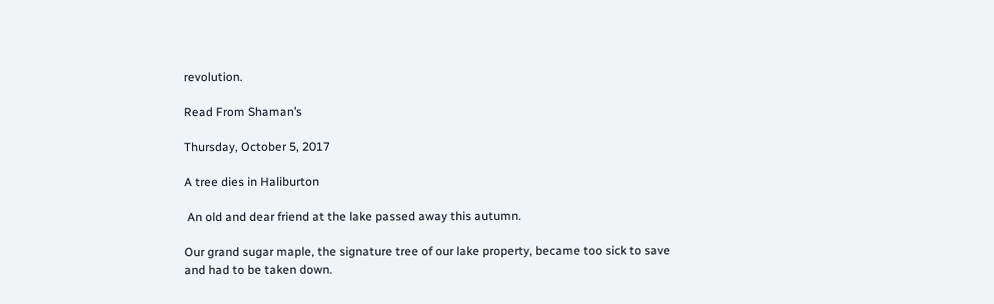revolution.

Read From Shaman’s

Thursday, October 5, 2017

A tree dies in Haliburton

 An old and dear friend at the lake passed away this autumn.

Our grand sugar maple, the signature tree of our lake property, became too sick to save and had to be taken down.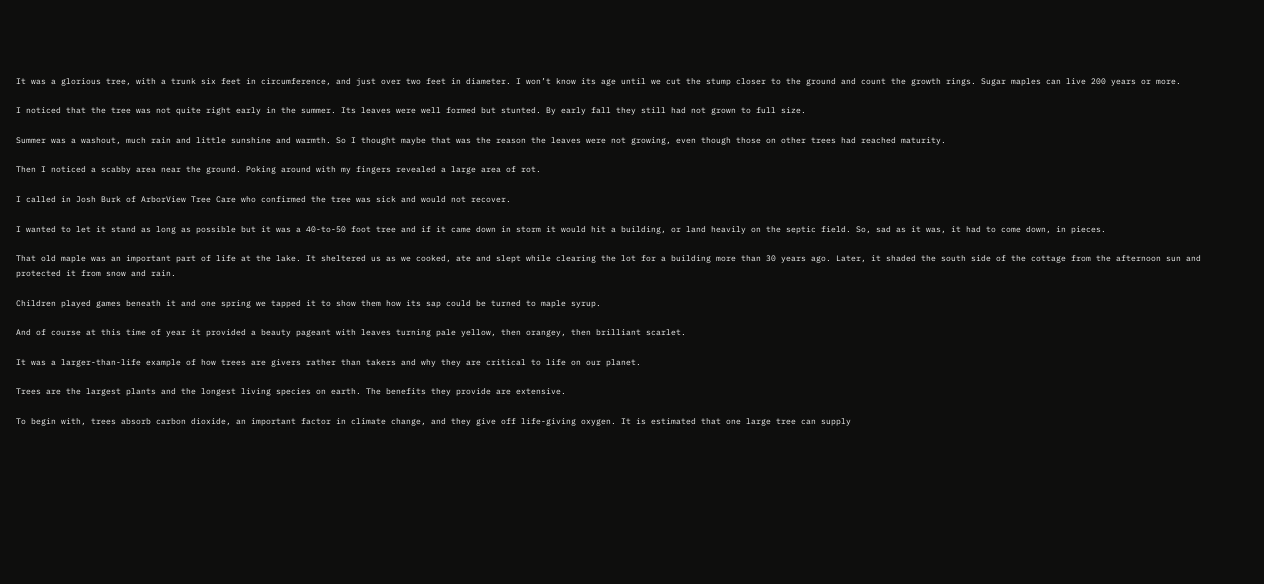It was a glorious tree, with a trunk six feet in circumference, and just over two feet in diameter. I won’t know its age until we cut the stump closer to the ground and count the growth rings. Sugar maples can live 200 years or more.

I noticed that the tree was not quite right early in the summer. Its leaves were well formed but stunted. By early fall they still had not grown to full size.

Summer was a washout, much rain and little sunshine and warmth. So I thought maybe that was the reason the leaves were not growing, even though those on other trees had reached maturity.

Then I noticed a scabby area near the ground. Poking around with my fingers revealed a large area of rot.

I called in Josh Burk of ArborView Tree Care who confirmed the tree was sick and would not recover.

I wanted to let it stand as long as possible but it was a 40-to-50 foot tree and if it came down in storm it would hit a building, or land heavily on the septic field. So, sad as it was, it had to come down, in pieces.

That old maple was an important part of life at the lake. It sheltered us as we cooked, ate and slept while clearing the lot for a building more than 30 years ago. Later, it shaded the south side of the cottage from the afternoon sun and protected it from snow and rain.

Children played games beneath it and one spring we tapped it to show them how its sap could be turned to maple syrup.

And of course at this time of year it provided a beauty pageant with leaves turning pale yellow, then orangey, then brilliant scarlet.

It was a larger-than-life example of how trees are givers rather than takers and why they are critical to life on our planet.

Trees are the largest plants and the longest living species on earth. The benefits they provide are extensive.

To begin with, trees absorb carbon dioxide, an important factor in climate change, and they give off life-giving oxygen. It is estimated that one large tree can supply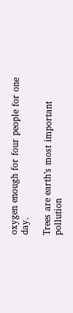oxygen enough for four people for one day.

Trees are earth’s most important pollution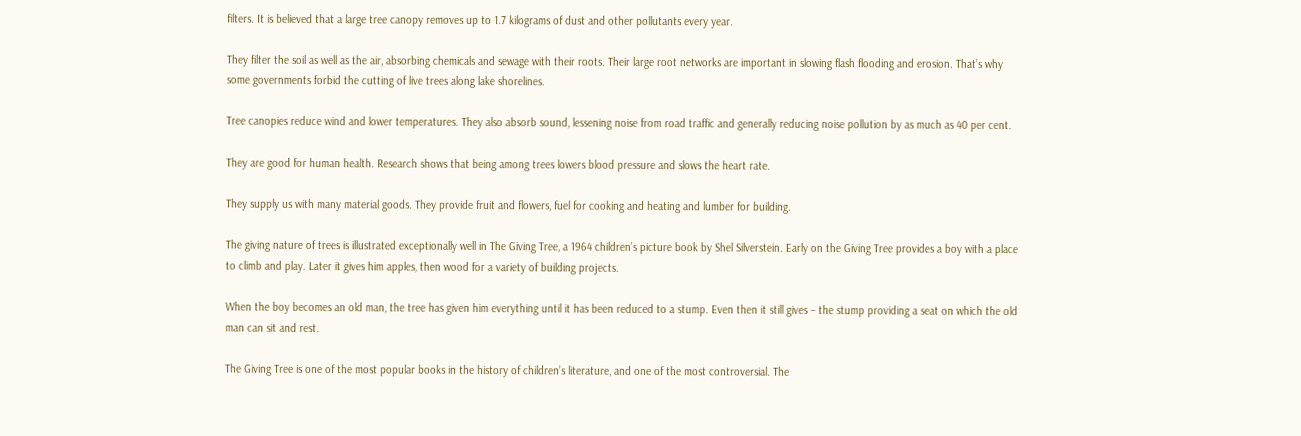filters. It is believed that a large tree canopy removes up to 1.7 kilograms of dust and other pollutants every year.

They filter the soil as well as the air, absorbing chemicals and sewage with their roots. Their large root networks are important in slowing flash flooding and erosion. That’s why some governments forbid the cutting of live trees along lake shorelines.

Tree canopies reduce wind and lower temperatures. They also absorb sound, lessening noise from road traffic and generally reducing noise pollution by as much as 40 per cent.

They are good for human health. Research shows that being among trees lowers blood pressure and slows the heart rate.

They supply us with many material goods. They provide fruit and flowers, fuel for cooking and heating and lumber for building.

The giving nature of trees is illustrated exceptionally well in The Giving Tree, a 1964 children’s picture book by Shel Silverstein. Early on the Giving Tree provides a boy with a place to climb and play. Later it gives him apples, then wood for a variety of building projects.

When the boy becomes an old man, the tree has given him everything until it has been reduced to a stump. Even then it still gives – the stump providing a seat on which the old man can sit and rest.

The Giving Tree is one of the most popular books in the history of children’s literature, and one of the most controversial. The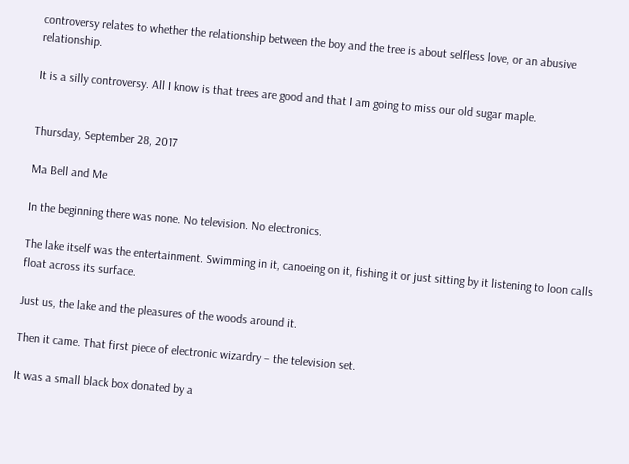controversy relates to whether the relationship between the boy and the tree is about selfless love, or an abusive relationship.

It is a silly controversy. All I know is that trees are good and that I am going to miss our old sugar maple.


Thursday, September 28, 2017

Ma Bell and Me

In the beginning there was none. No television. No electronics.

The lake itself was the entertainment. Swimming in it, canoeing on it, fishing it or just sitting by it listening to loon calls float across its surface.

Just us, the lake and the pleasures of the woods around it.

Then it came. That first piece of electronic wizardry – the television set.

It was a small black box donated by a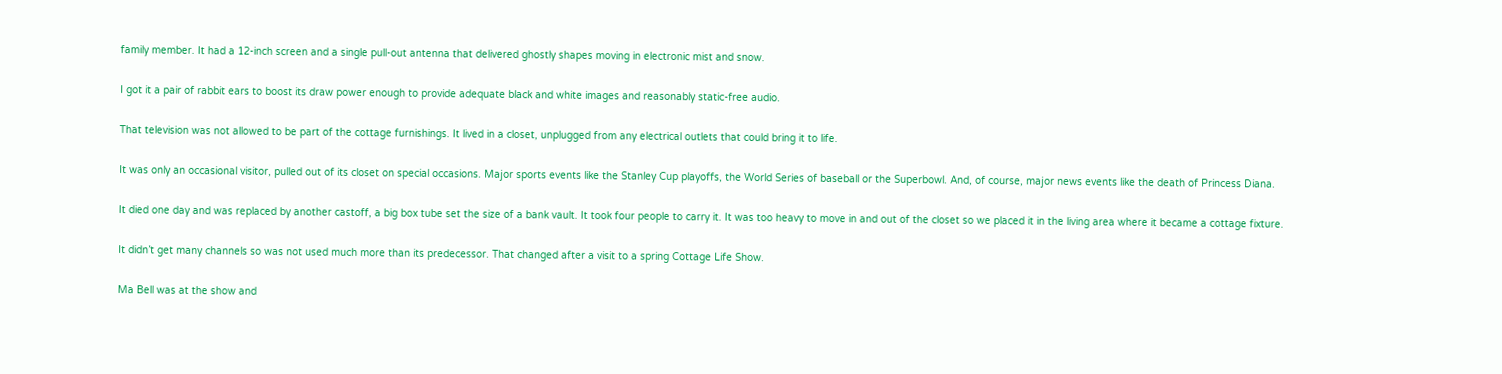family member. It had a 12-inch screen and a single pull-out antenna that delivered ghostly shapes moving in electronic mist and snow.

I got it a pair of rabbit ears to boost its draw power enough to provide adequate black and white images and reasonably static-free audio.

That television was not allowed to be part of the cottage furnishings. It lived in a closet, unplugged from any electrical outlets that could bring it to life.

It was only an occasional visitor, pulled out of its closet on special occasions. Major sports events like the Stanley Cup playoffs, the World Series of baseball or the Superbowl. And, of course, major news events like the death of Princess Diana.

It died one day and was replaced by another castoff, a big box tube set the size of a bank vault. It took four people to carry it. It was too heavy to move in and out of the closet so we placed it in the living area where it became a cottage fixture.

It didn’t get many channels so was not used much more than its predecessor. That changed after a visit to a spring Cottage Life Show.

Ma Bell was at the show and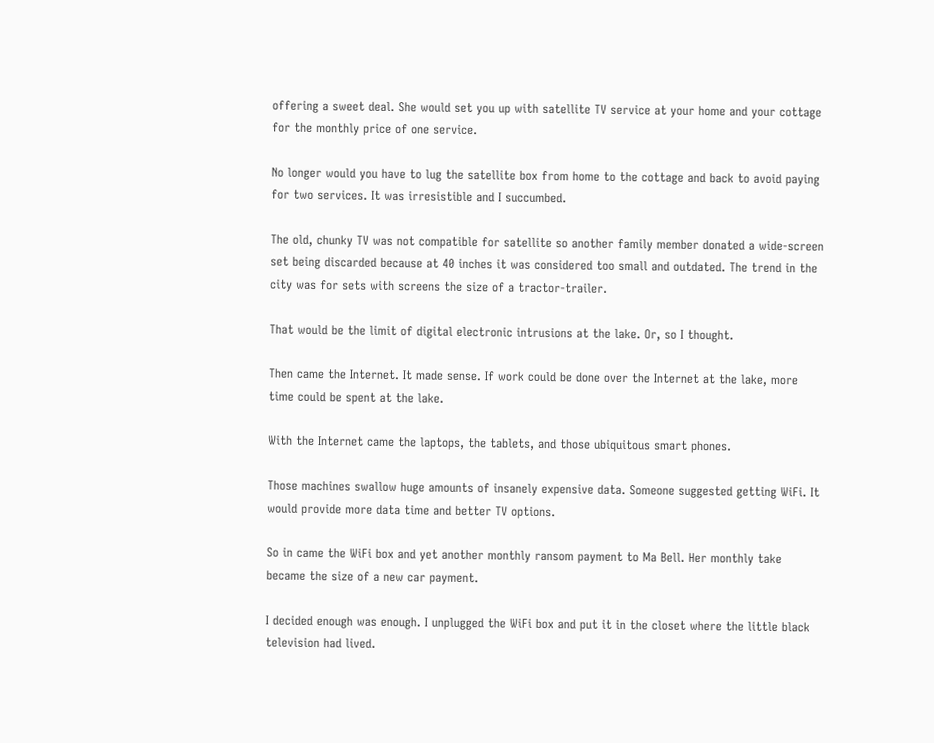offering a sweet deal. She would set you up with satellite TV service at your home and your cottage for the monthly price of one service.

No longer would you have to lug the satellite box from home to the cottage and back to avoid paying for two services. It was irresistible and I succumbed.

The old, chunky TV was not compatible for satellite so another family member donated a wide-screen set being discarded because at 40 inches it was considered too small and outdated. The trend in the city was for sets with screens the size of a tractor-trailer.

That would be the limit of digital electronic intrusions at the lake. Or, so I thought.

Then came the Internet. It made sense. If work could be done over the Internet at the lake, more time could be spent at the lake.

With the Internet came the laptops, the tablets, and those ubiquitous smart phones.

Those machines swallow huge amounts of insanely expensive data. Someone suggested getting WiFi. It would provide more data time and better TV options.

So in came the WiFi box and yet another monthly ransom payment to Ma Bell. Her monthly take became the size of a new car payment.

I decided enough was enough. I unplugged the WiFi box and put it in the closet where the little black television had lived.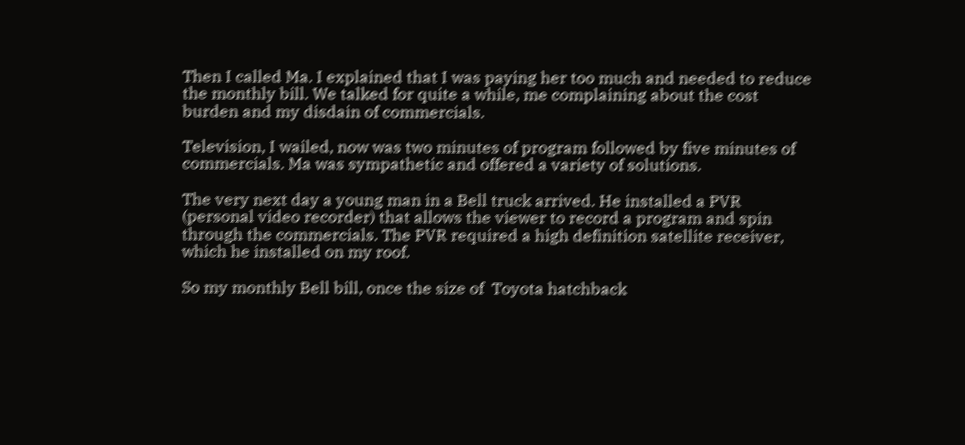Then I called Ma. I explained that I was paying her too much and needed to reduce the monthly bill. We talked for quite a while, me complaining about the cost burden and my disdain of commercials.

Television, I wailed, now was two minutes of program followed by five minutes of commercials. Ma was sympathetic and offered a variety of solutions.

The very next day a young man in a Bell truck arrived. He installed a PVR (personal video recorder) that allows the viewer to record a program and spin through the commercials. The PVR required a high definition satellite receiver, which he installed on my roof.

So my monthly Bell bill, once the size of  Toyota hatchback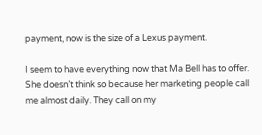payment, now is the size of a Lexus payment.

I seem to have everything now that Ma Bell has to offer. She doesn’t think so because her marketing people call me almost daily. They call on my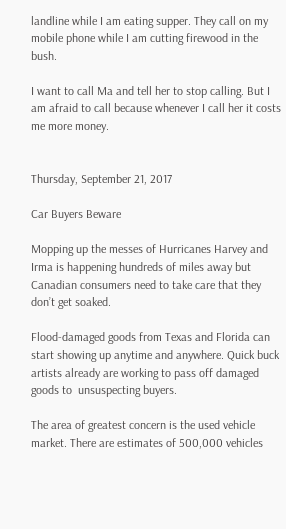landline while I am eating supper. They call on my mobile phone while I am cutting firewood in the bush.

I want to call Ma and tell her to stop calling. But I am afraid to call because whenever I call her it costs me more money.


Thursday, September 21, 2017

Car Buyers Beware

Mopping up the messes of Hurricanes Harvey and Irma is happening hundreds of miles away but Canadian consumers need to take care that they don’t get soaked.

Flood-damaged goods from Texas and Florida can start showing up anytime and anywhere. Quick buck artists already are working to pass off damaged goods to  unsuspecting buyers.

The area of greatest concern is the used vehicle market. There are estimates of 500,000 vehicles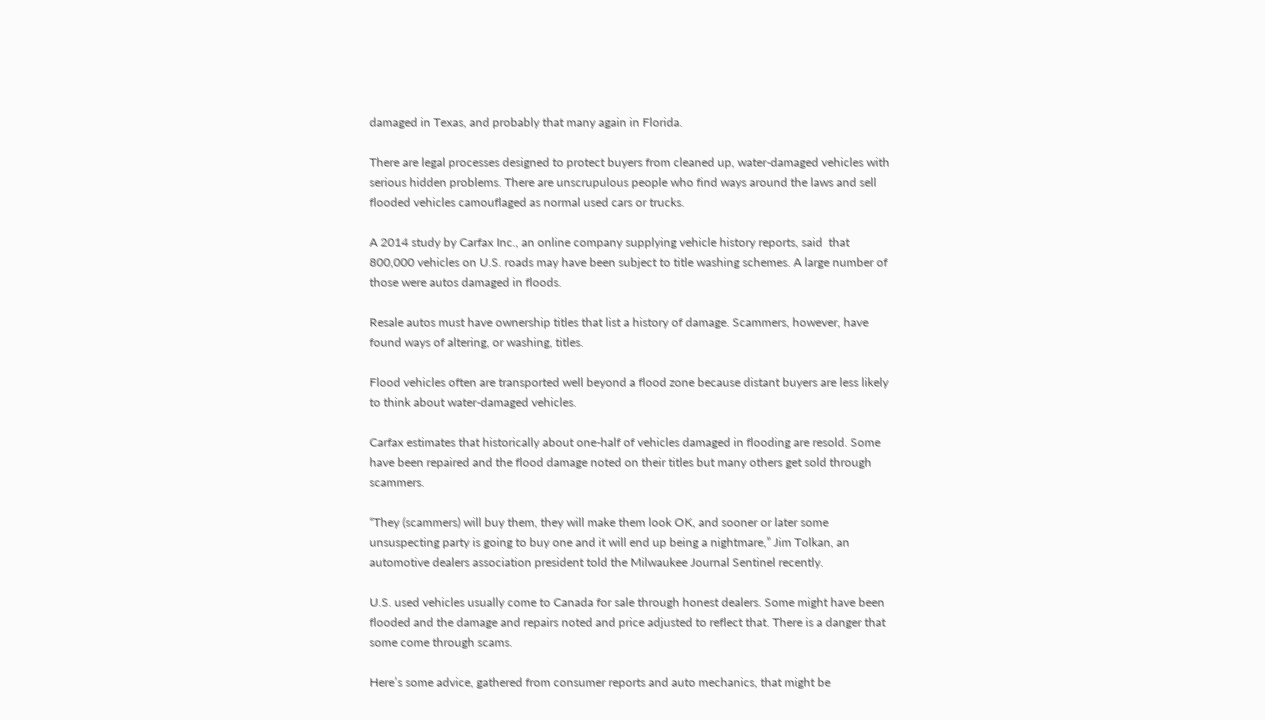damaged in Texas, and probably that many again in Florida.

There are legal processes designed to protect buyers from cleaned up, water-damaged vehicles with serious hidden problems. There are unscrupulous people who find ways around the laws and sell flooded vehicles camouflaged as normal used cars or trucks.

A 2014 study by Carfax Inc., an online company supplying vehicle history reports, said  that 800,000 vehicles on U.S. roads may have been subject to title washing schemes. A large number of those were autos damaged in floods.

Resale autos must have ownership titles that list a history of damage. Scammers, however, have found ways of altering, or washing, titles.

Flood vehicles often are transported well beyond a flood zone because distant buyers are less likely to think about water-damaged vehicles.

Carfax estimates that historically about one-half of vehicles damaged in flooding are resold. Some have been repaired and the flood damage noted on their titles but many others get sold through scammers.

“They (scammers) will buy them, they will make them look OK, and sooner or later some unsuspecting party is going to buy one and it will end up being a nightmare,” Jim Tolkan, an automotive dealers association president told the Milwaukee Journal Sentinel recently.

U.S. used vehicles usually come to Canada for sale through honest dealers. Some might have been flooded and the damage and repairs noted and price adjusted to reflect that. There is a danger that some come through scams.

Here’s some advice, gathered from consumer reports and auto mechanics, that might be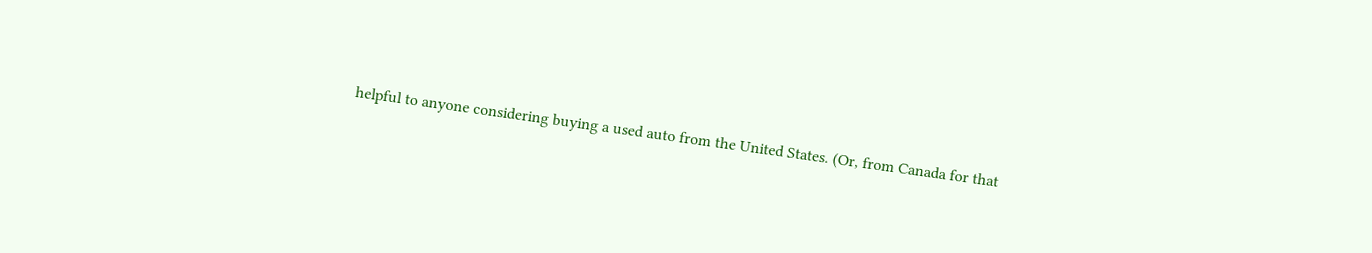helpful to anyone considering buying a used auto from the United States. (Or, from Canada for that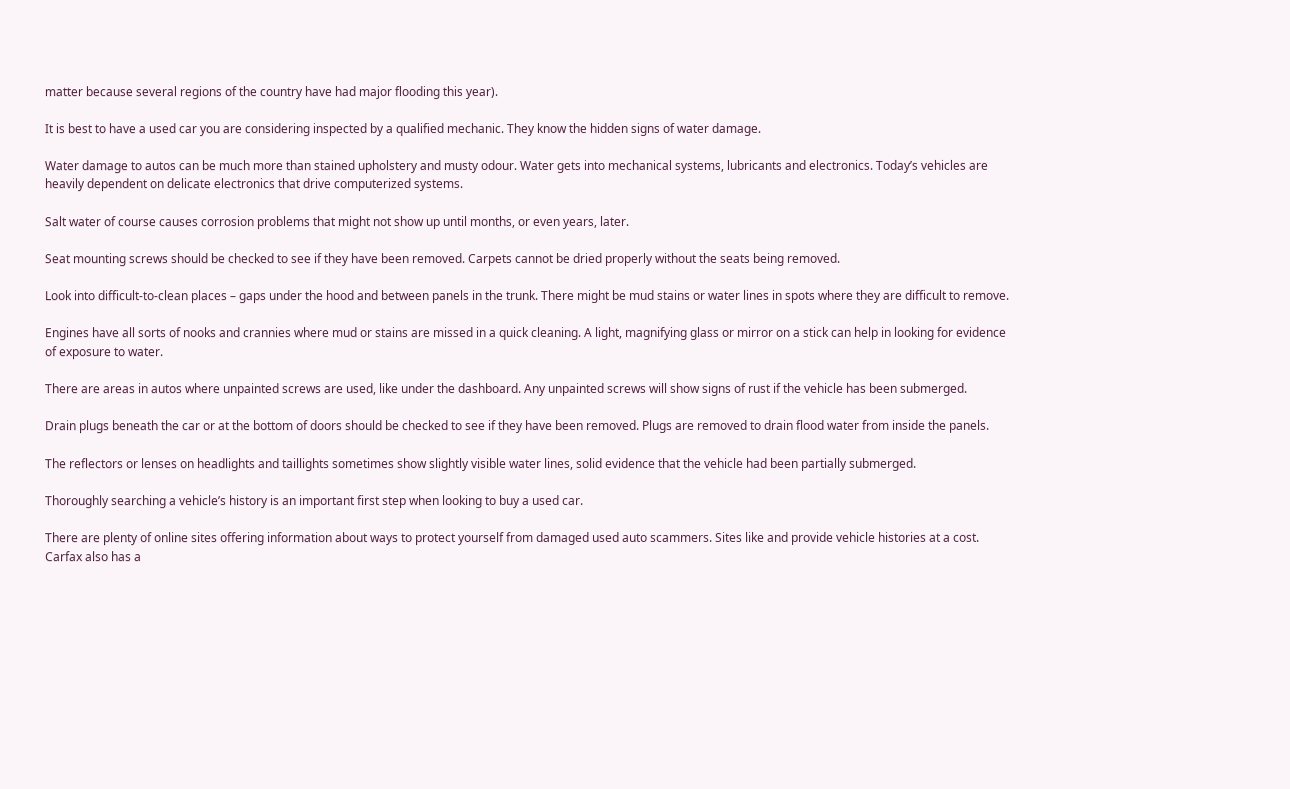matter because several regions of the country have had major flooding this year).

It is best to have a used car you are considering inspected by a qualified mechanic. They know the hidden signs of water damage.

Water damage to autos can be much more than stained upholstery and musty odour. Water gets into mechanical systems, lubricants and electronics. Today’s vehicles are heavily dependent on delicate electronics that drive computerized systems.

Salt water of course causes corrosion problems that might not show up until months, or even years, later.

Seat mounting screws should be checked to see if they have been removed. Carpets cannot be dried properly without the seats being removed.

Look into difficult-to-clean places – gaps under the hood and between panels in the trunk. There might be mud stains or water lines in spots where they are difficult to remove.

Engines have all sorts of nooks and crannies where mud or stains are missed in a quick cleaning. A light, magnifying glass or mirror on a stick can help in looking for evidence of exposure to water.

There are areas in autos where unpainted screws are used, like under the dashboard. Any unpainted screws will show signs of rust if the vehicle has been submerged.

Drain plugs beneath the car or at the bottom of doors should be checked to see if they have been removed. Plugs are removed to drain flood water from inside the panels.

The reflectors or lenses on headlights and taillights sometimes show slightly visible water lines, solid evidence that the vehicle had been partially submerged.

Thoroughly searching a vehicle’s history is an important first step when looking to buy a used car.

There are plenty of online sites offering information about ways to protect yourself from damaged used auto scammers. Sites like and provide vehicle histories at a cost. Carfax also has a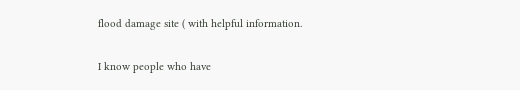flood damage site ( with helpful information.

I know people who have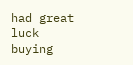had great luck buying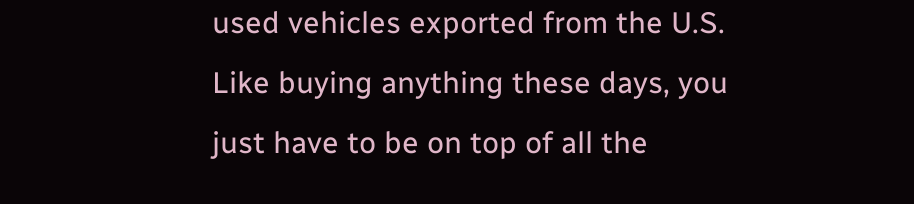used vehicles exported from the U.S. Like buying anything these days, you just have to be on top of all the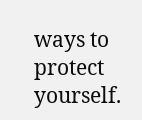ways to protect yourself.